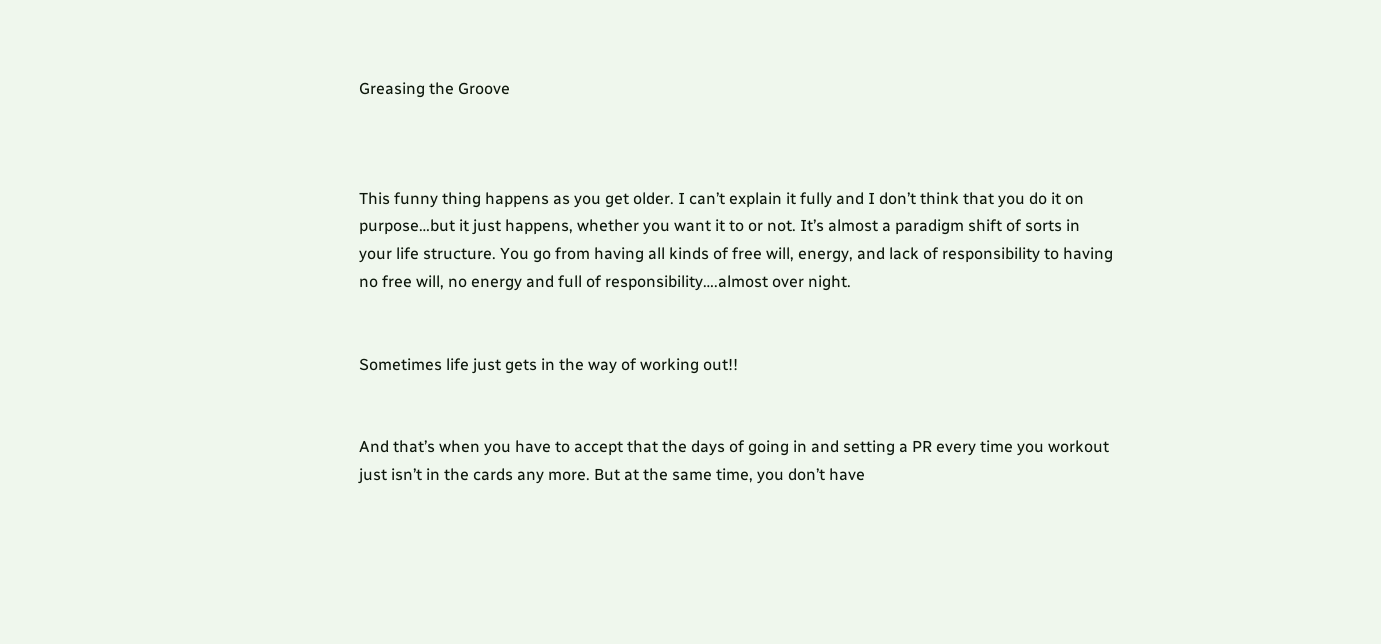Greasing the Groove



This funny thing happens as you get older. I can’t explain it fully and I don’t think that you do it on purpose…but it just happens, whether you want it to or not. It’s almost a paradigm shift of sorts in your life structure. You go from having all kinds of free will, energy, and lack of responsibility to having no free will, no energy and full of responsibility….almost over night.


Sometimes life just gets in the way of working out!!


And that’s when you have to accept that the days of going in and setting a PR every time you workout just isn’t in the cards any more. But at the same time, you don’t have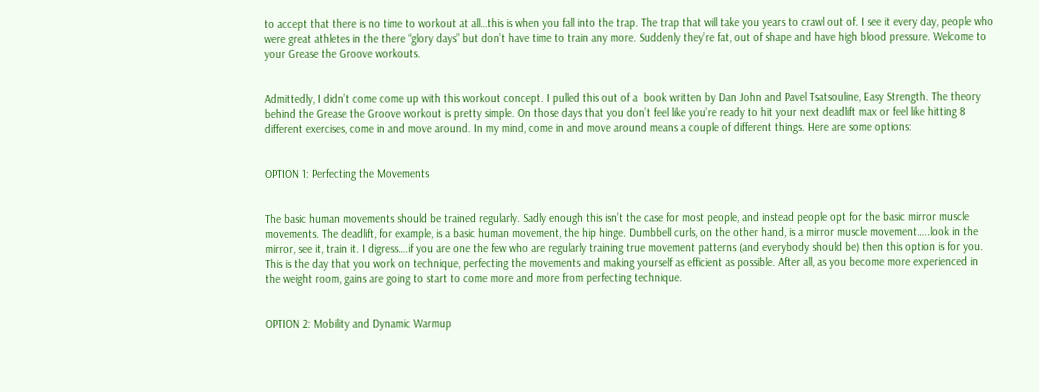to accept that there is no time to workout at all…this is when you fall into the trap. The trap that will take you years to crawl out of. I see it every day, people who were great athletes in the there “glory days” but don’t have time to train any more. Suddenly they’re fat, out of shape and have high blood pressure. Welcome to your Grease the Groove workouts.


Admittedly, I didn’t come come up with this workout concept. I pulled this out of a  book written by Dan John and Pavel Tsatsouline, Easy Strength. The theory behind the Grease the Groove workout is pretty simple. On those days that you don’t feel like you’re ready to hit your next deadlift max or feel like hitting 8 different exercises, come in and move around. In my mind, come in and move around means a couple of different things. Here are some options:


OPTION 1: Perfecting the Movements


The basic human movements should be trained regularly. Sadly enough this isn’t the case for most people, and instead people opt for the basic mirror muscle movements. The deadlift, for example, is a basic human movement, the hip hinge. Dumbbell curls, on the other hand, is a mirror muscle movement…..look in the mirror, see it, train it. I digress….if you are one the few who are regularly training true movement patterns (and everybody should be) then this option is for you. This is the day that you work on technique, perfecting the movements and making yourself as efficient as possible. After all, as you become more experienced in the weight room, gains are going to start to come more and more from perfecting technique.


OPTION 2: Mobility and Dynamic Warmup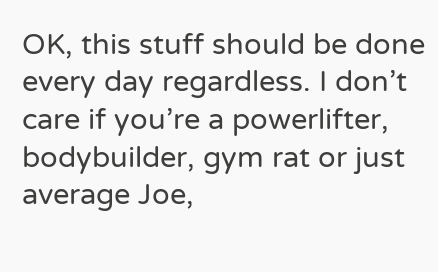OK, this stuff should be done every day regardless. I don’t care if you’re a powerlifter, bodybuilder, gym rat or just average Joe,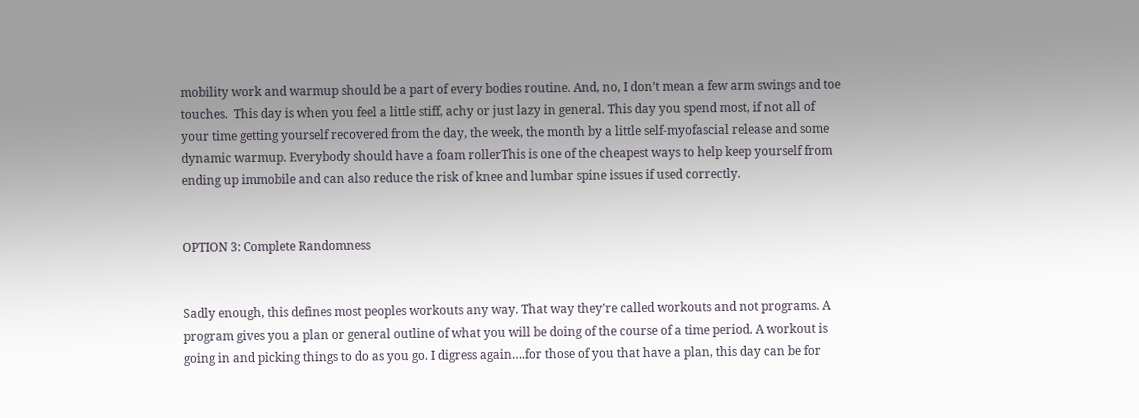mobility work and warmup should be a part of every bodies routine. And, no, I don’t mean a few arm swings and toe touches.  This day is when you feel a little stiff, achy or just lazy in general. This day you spend most, if not all of your time getting yourself recovered from the day, the week, the month by a little self-myofascial release and some dynamic warmup. Everybody should have a foam rollerThis is one of the cheapest ways to help keep yourself from ending up immobile and can also reduce the risk of knee and lumbar spine issues if used correctly.


OPTION 3: Complete Randomness


Sadly enough, this defines most peoples workouts any way. That way they’re called workouts and not programs. A program gives you a plan or general outline of what you will be doing of the course of a time period. A workout is  going in and picking things to do as you go. I digress again….for those of you that have a plan, this day can be for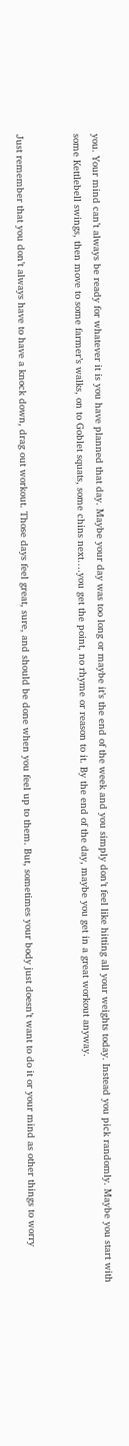you. Your mind can’t always be ready for whatever it is you have planned that day. Maybe your day was too long or maybe it’s the end of the week and you simply don’t feel like hitting all your weights today. Instead you pick randomly. Maybe you start with some Kettlebell swings, then move to some farmer’s walks, on to Goblet squats, some chins next….you get the point, no rhyme or reason to it. By the end of the day, maybe you get in a great workout anyway.


Just remember that you don’t always have to have a knock down, drag out workout. Those days feel great, sure, and should be done when you feel up to them. But, sometimes your body just doesn’t want to do it or your mind as other things to worry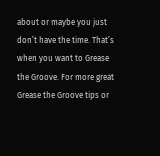about or maybe you just don’t have the time. That’s when you want to Grease the Groove. For more great Grease the Groove tips or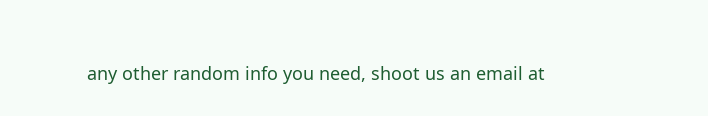any other random info you need, shoot us an email at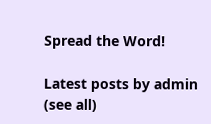Spread the Word!

Latest posts by admin (see all)